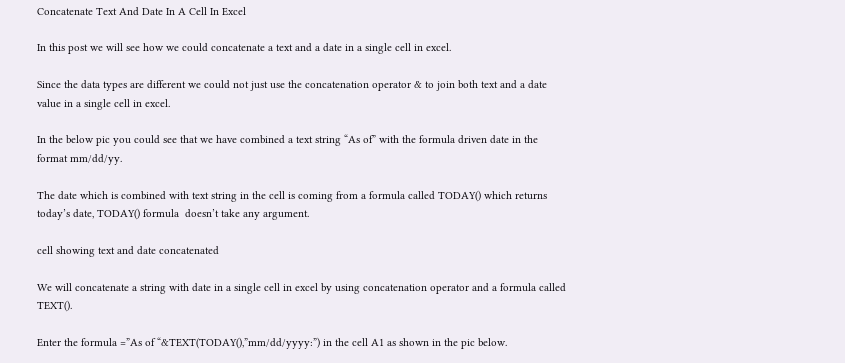Concatenate Text And Date In A Cell In Excel

In this post we will see how we could concatenate a text and a date in a single cell in excel.

Since the data types are different we could not just use the concatenation operator & to join both text and a date value in a single cell in excel.

In the below pic you could see that we have combined a text string “As of” with the formula driven date in the format mm/dd/yy.

The date which is combined with text string in the cell is coming from a formula called TODAY() which returns today’s date, TODAY() formula  doesn’t take any argument.

cell showing text and date concatenated

We will concatenate a string with date in a single cell in excel by using concatenation operator and a formula called TEXT().

Enter the formula =”As of “&TEXT(TODAY(),”mm/dd/yyyy:”) in the cell A1 as shown in the pic below.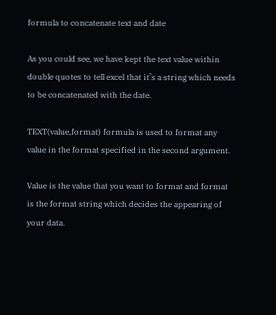formula to concatenate text and date

As you could see, we have kept the text value within double quotes to tell excel that it’s a string which needs to be concatenated with the date.

TEXT(value,format) formula is used to format any value in the format specified in the second argument.

Value is the value that you want to format and format is the format string which decides the appearing of your data.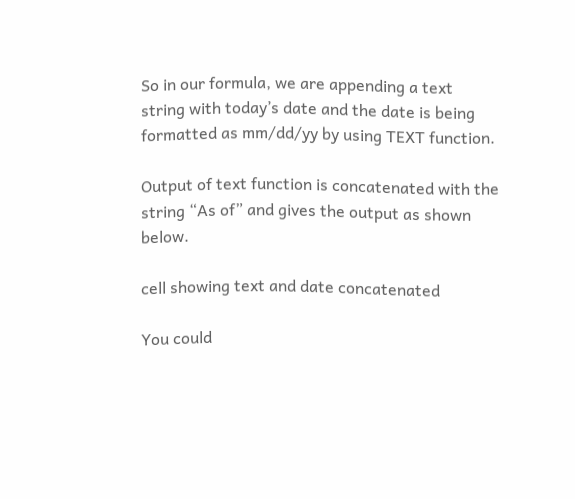So in our formula, we are appending a text string with today’s date and the date is being formatted as mm/dd/yy by using TEXT function.

Output of text function is concatenated with the string “As of” and gives the output as shown below.

cell showing text and date concatenated

You could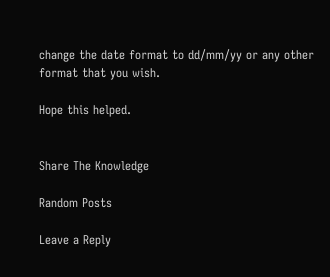change the date format to dd/mm/yy or any other format that you wish.

Hope this helped.


Share The Knowledge

Random Posts

Leave a Reply